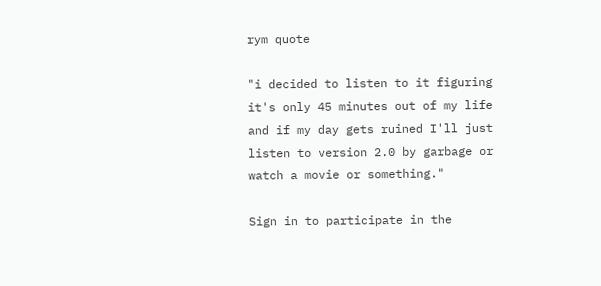rym quote

"i decided to listen to it figuring it's only 45 minutes out of my life and if my day gets ruined I'll just listen to version 2.0 by garbage or watch a movie or something."

Sign in to participate in the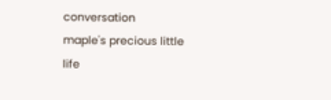conversation
maple's precious little life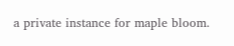a private instance for maple bloom.